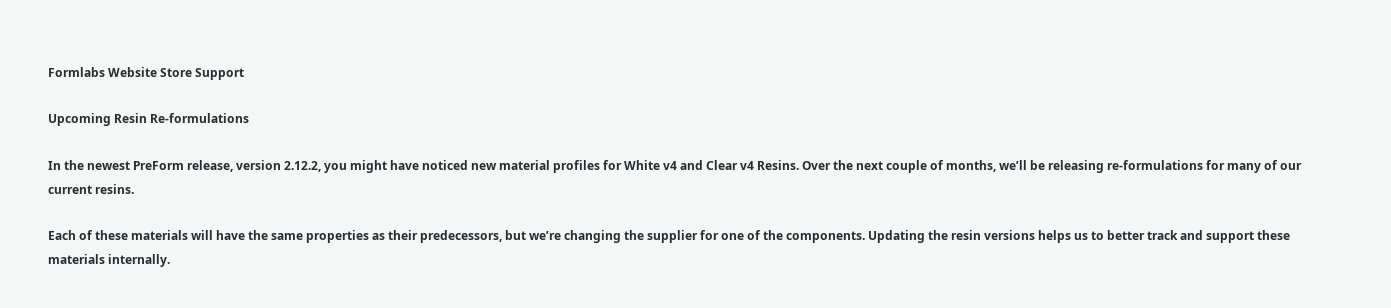Formlabs Website Store Support

Upcoming Resin Re-formulations

In the newest PreForm release, version 2.12.2, you might have noticed new material profiles for White v4 and Clear v4 Resins. Over the next couple of months, we’ll be releasing re-formulations for many of our current resins.

Each of these materials will have the same properties as their predecessors, but we’re changing the supplier for one of the components. Updating the resin versions helps us to better track and support these materials internally.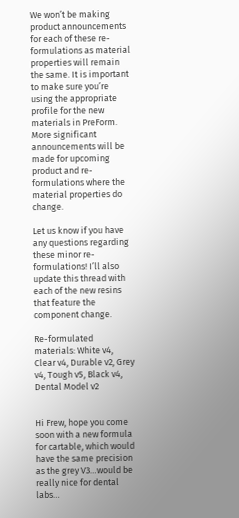We won’t be making product announcements for each of these re-formulations as material properties will remain the same. It is important to make sure you’re using the appropriate profile for the new materials in PreForm. More significant announcements will be made for upcoming product and re-formulations where the material properties do change.

Let us know if you have any questions regarding these minor re-formulations! I’ll also update this thread with each of the new resins that feature the component change.

Re-formulated materials: White v4, Clear v4, Durable v2, Grey v4, Tough v5, Black v4, Dental Model v2


Hi Frew, hope you come soon with a new formula for cartable, which would have the same precision as the grey V3…would be really nice for dental labs…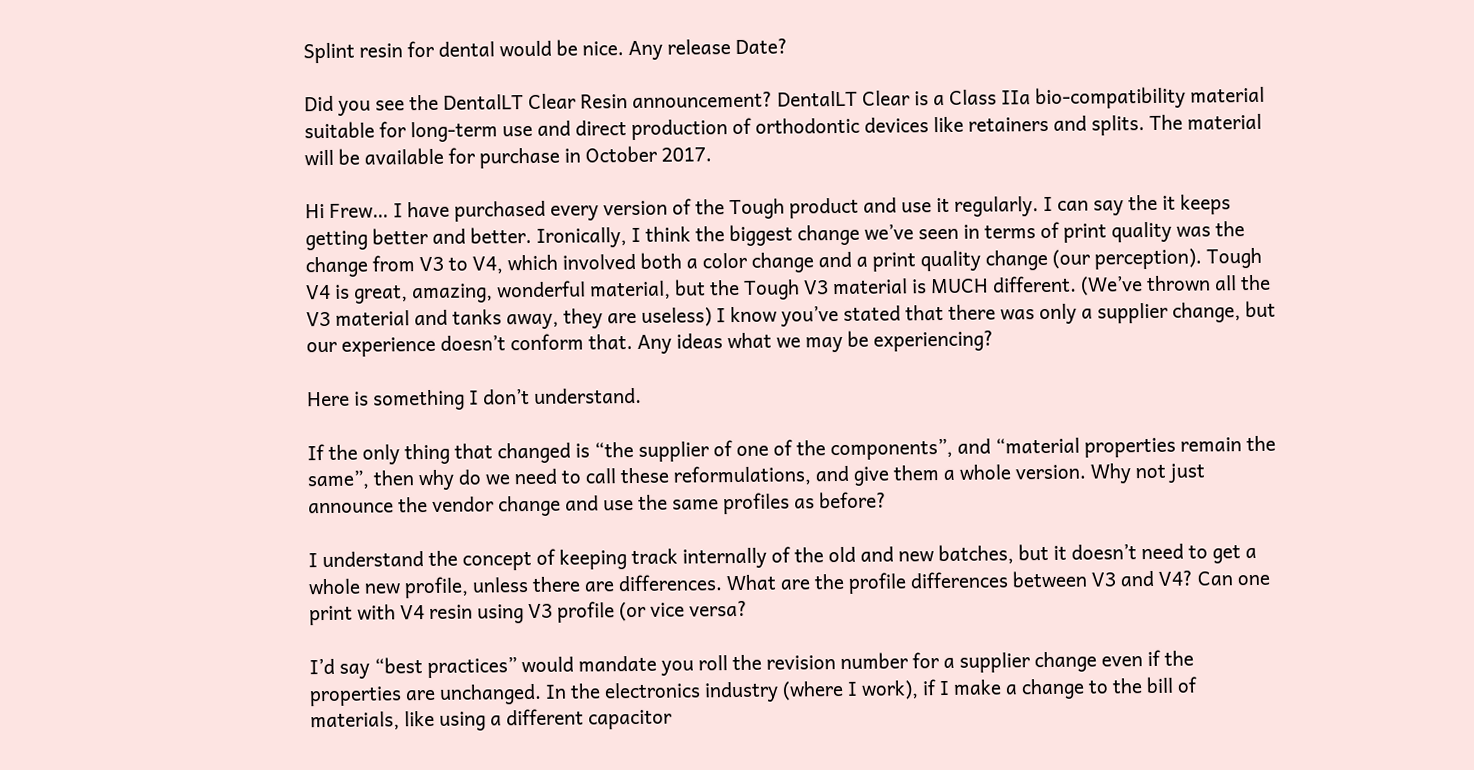Splint resin for dental would be nice. Any release Date?

Did you see the DentalLT Clear Resin announcement? DentalLT Clear is a Class IIa bio-compatibility material suitable for long-term use and direct production of orthodontic devices like retainers and splits. The material will be available for purchase in October 2017.

Hi Frew… I have purchased every version of the Tough product and use it regularly. I can say the it keeps getting better and better. Ironically, I think the biggest change we’ve seen in terms of print quality was the change from V3 to V4, which involved both a color change and a print quality change (our perception). Tough V4 is great, amazing, wonderful material, but the Tough V3 material is MUCH different. (We’ve thrown all the V3 material and tanks away, they are useless) I know you’ve stated that there was only a supplier change, but our experience doesn’t conform that. Any ideas what we may be experiencing?

Here is something I don’t understand.

If the only thing that changed is “the supplier of one of the components”, and “material properties remain the same”, then why do we need to call these reformulations, and give them a whole version. Why not just announce the vendor change and use the same profiles as before?

I understand the concept of keeping track internally of the old and new batches, but it doesn’t need to get a whole new profile, unless there are differences. What are the profile differences between V3 and V4? Can one print with V4 resin using V3 profile (or vice versa?

I’d say “best practices” would mandate you roll the revision number for a supplier change even if the properties are unchanged. In the electronics industry (where I work), if I make a change to the bill of materials, like using a different capacitor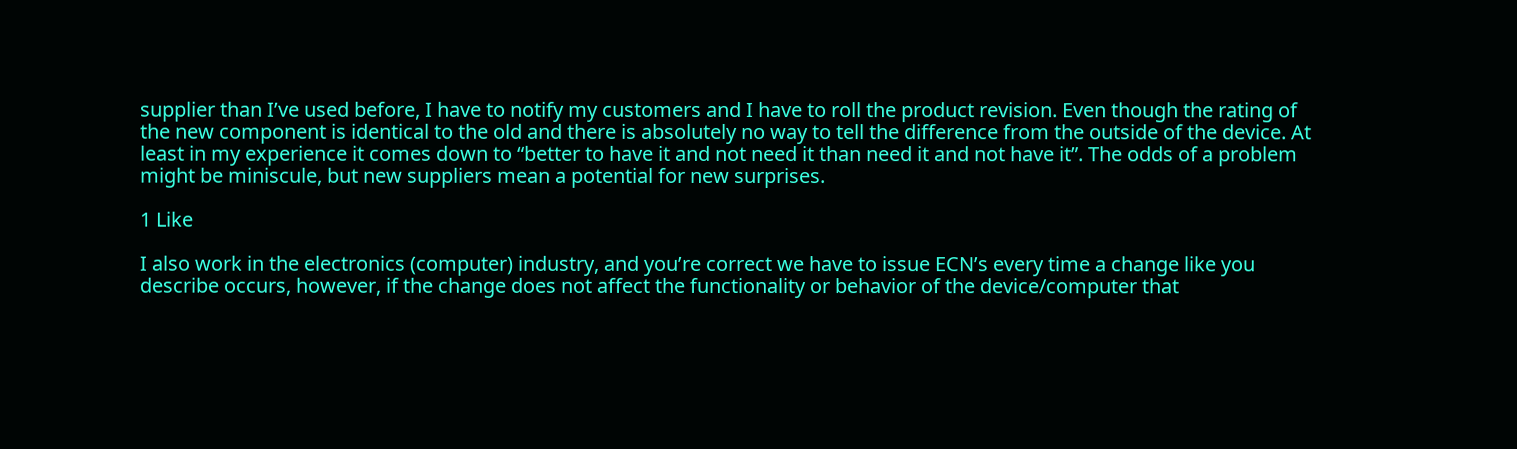supplier than I’ve used before, I have to notify my customers and I have to roll the product revision. Even though the rating of the new component is identical to the old and there is absolutely no way to tell the difference from the outside of the device. At least in my experience it comes down to “better to have it and not need it than need it and not have it”. The odds of a problem might be miniscule, but new suppliers mean a potential for new surprises.

1 Like

I also work in the electronics (computer) industry, and you’re correct we have to issue ECN’s every time a change like you describe occurs, however, if the change does not affect the functionality or behavior of the device/computer that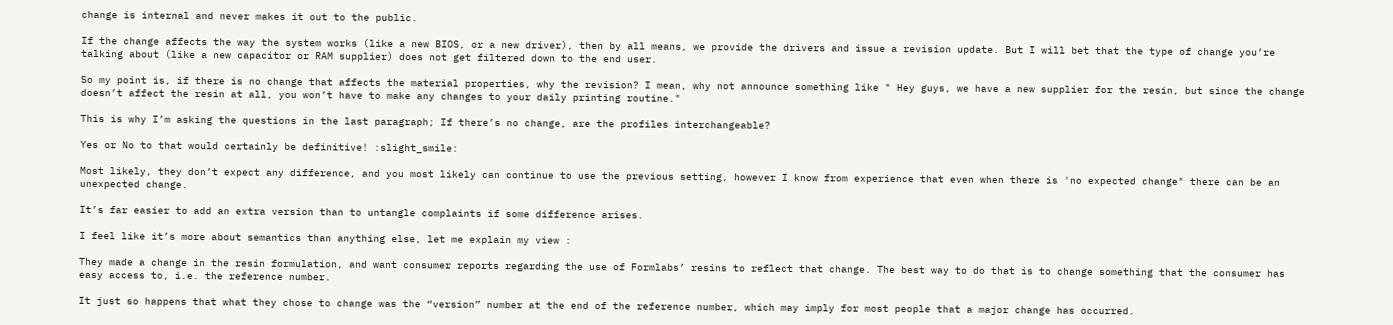change is internal and never makes it out to the public.

If the change affects the way the system works (like a new BIOS, or a new driver), then by all means, we provide the drivers and issue a revision update. But I will bet that the type of change you’re talking about (like a new capacitor or RAM supplier) does not get filtered down to the end user.

So my point is, if there is no change that affects the material properties, why the revision? I mean, why not announce something like " Hey guys, we have a new supplier for the resin, but since the change doesn’t affect the resin at all, you won’t have to make any changes to your daily printing routine."

This is why I’m asking the questions in the last paragraph; If there’s no change, are the profiles interchangeable?

Yes or No to that would certainly be definitive! :slight_smile:

Most likely, they don’t expect any difference, and you most likely can continue to use the previous setting, however I know from experience that even when there is 'no expected change" there can be an unexpected change.

It’s far easier to add an extra version than to untangle complaints if some difference arises.

I feel like it’s more about semantics than anything else, let me explain my view :

They made a change in the resin formulation, and want consumer reports regarding the use of Formlabs’ resins to reflect that change. The best way to do that is to change something that the consumer has easy access to, i.e. the reference number.

It just so happens that what they chose to change was the “version” number at the end of the reference number, which may imply for most people that a major change has occurred.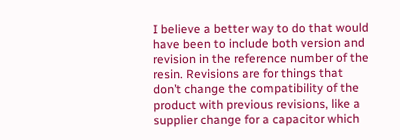I believe a better way to do that would have been to include both version and revision in the reference number of the resin. Revisions are for things that don’t change the compatibility of the product with previous revisions, like a supplier change for a capacitor which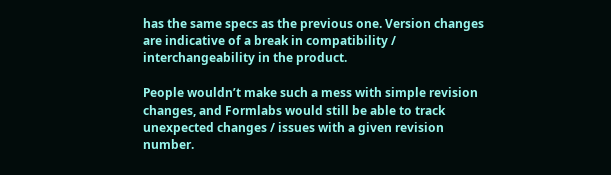has the same specs as the previous one. Version changes are indicative of a break in compatibility / interchangeability in the product.

People wouldn’t make such a mess with simple revision changes, and Formlabs would still be able to track unexpected changes / issues with a given revision number.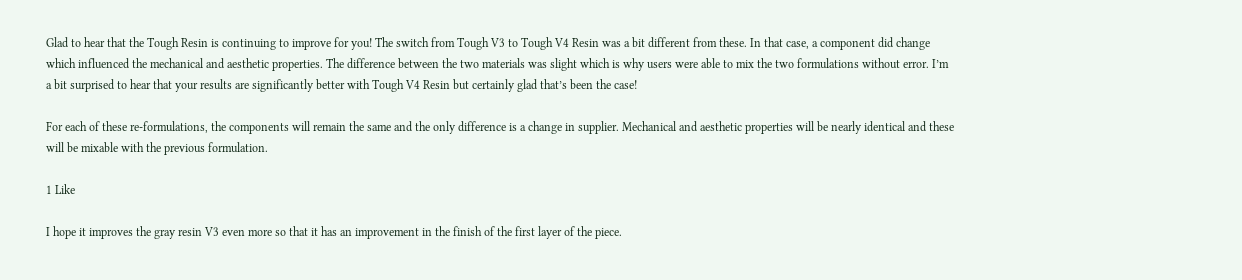Glad to hear that the Tough Resin is continuing to improve for you! The switch from Tough V3 to Tough V4 Resin was a bit different from these. In that case, a component did change which influenced the mechanical and aesthetic properties. The difference between the two materials was slight which is why users were able to mix the two formulations without error. I’m a bit surprised to hear that your results are significantly better with Tough V4 Resin but certainly glad that’s been the case!

For each of these re-formulations, the components will remain the same and the only difference is a change in supplier. Mechanical and aesthetic properties will be nearly identical and these will be mixable with the previous formulation.

1 Like

I hope it improves the gray resin V3 even more so that it has an improvement in the finish of the first layer of the piece.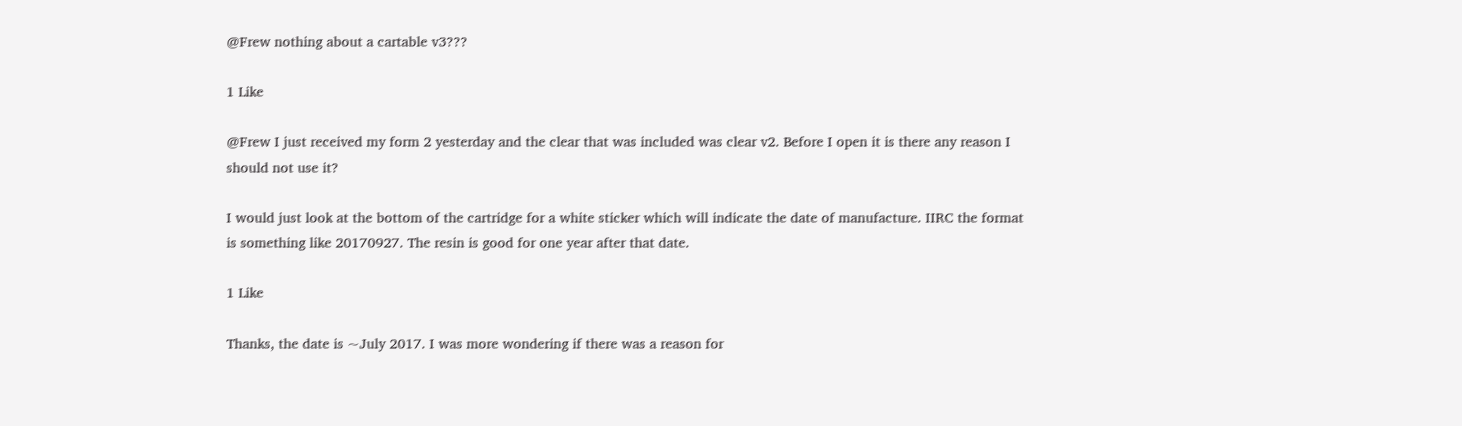@Frew nothing about a cartable v3???

1 Like

@Frew I just received my form 2 yesterday and the clear that was included was clear v2. Before I open it is there any reason I should not use it?

I would just look at the bottom of the cartridge for a white sticker which will indicate the date of manufacture. IIRC the format is something like 20170927. The resin is good for one year after that date.

1 Like

Thanks, the date is ~July 2017. I was more wondering if there was a reason for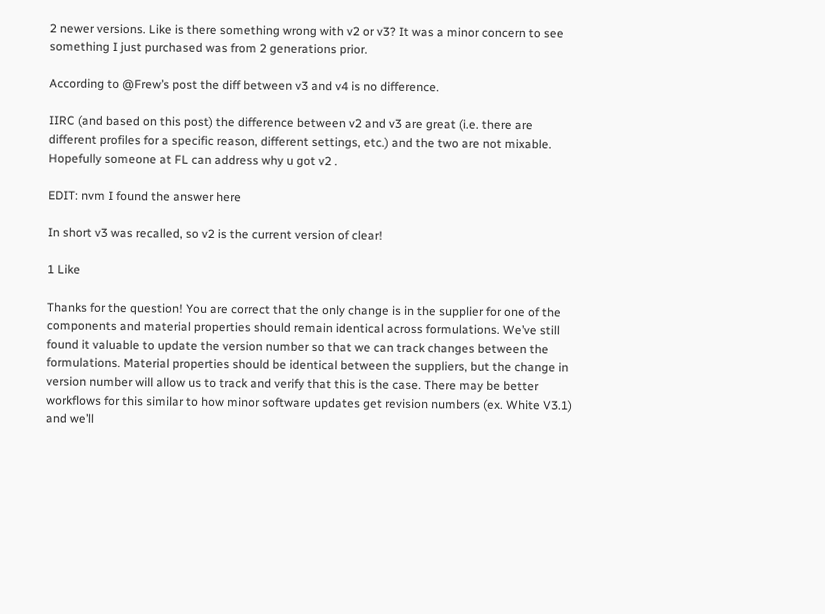2 newer versions. Like is there something wrong with v2 or v3? It was a minor concern to see something I just purchased was from 2 generations prior.

According to @Frew’s post the diff between v3 and v4 is no difference.

IIRC (and based on this post) the difference between v2 and v3 are great (i.e. there are different profiles for a specific reason, different settings, etc.) and the two are not mixable. Hopefully someone at FL can address why u got v2 .

EDIT: nvm I found the answer here

In short v3 was recalled, so v2 is the current version of clear!

1 Like

Thanks for the question! You are correct that the only change is in the supplier for one of the components and material properties should remain identical across formulations. We’ve still found it valuable to update the version number so that we can track changes between the formulations. Material properties should be identical between the suppliers, but the change in version number will allow us to track and verify that this is the case. There may be better workflows for this similar to how minor software updates get revision numbers (ex. White V3.1) and we’ll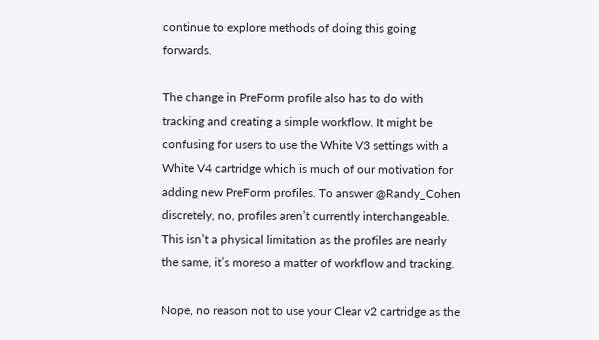continue to explore methods of doing this going forwards.

The change in PreForm profile also has to do with tracking and creating a simple workflow. It might be confusing for users to use the White V3 settings with a White V4 cartridge which is much of our motivation for adding new PreForm profiles. To answer @Randy_Cohen discretely, no, profiles aren’t currently interchangeable. This isn’t a physical limitation as the profiles are nearly the same, it’s moreso a matter of workflow and tracking.

Nope, no reason not to use your Clear v2 cartridge as the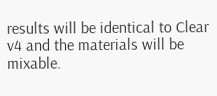results will be identical to Clear v4 and the materials will be mixable.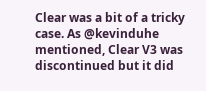Clear was a bit of a tricky case. As @kevinduhe mentioned, Clear V3 was discontinued but it did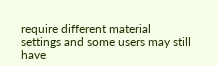require different material settings and some users may still have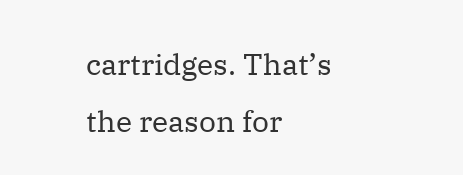cartridges. That’s the reason for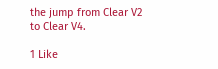the jump from Clear V2 to Clear V4.

1 Like